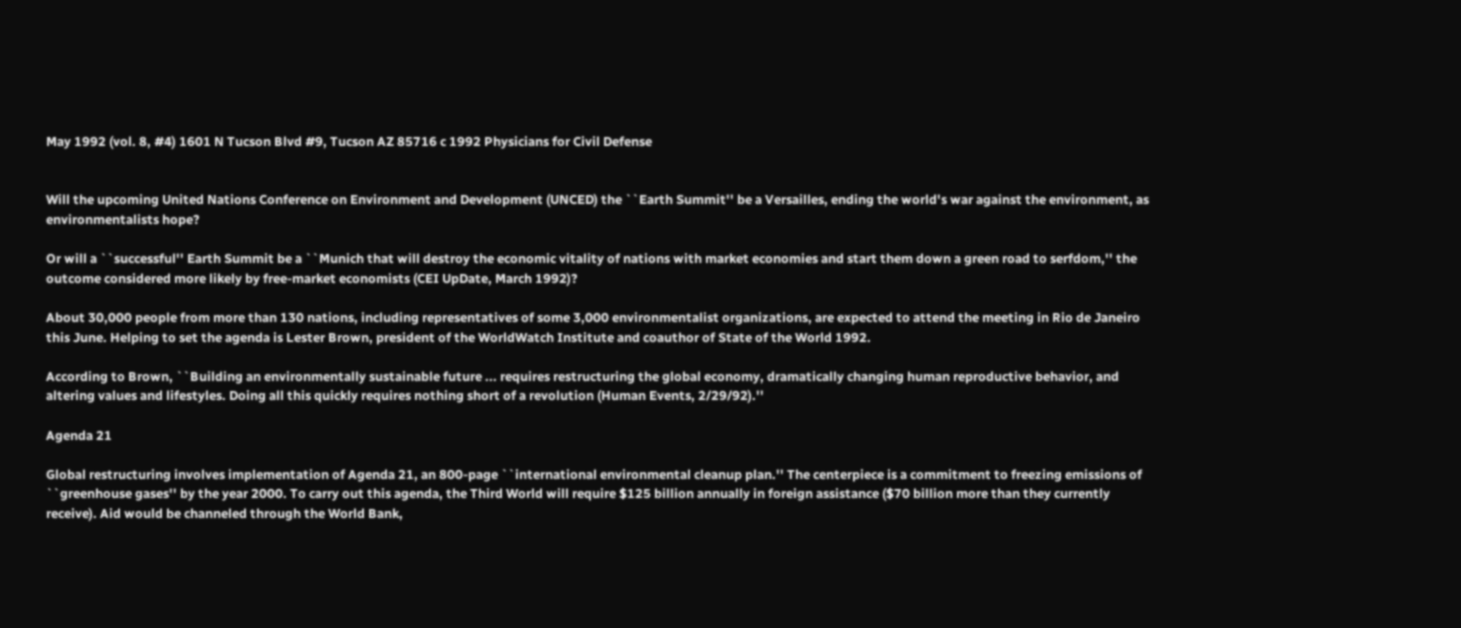May 1992 (vol. 8, #4) 1601 N Tucson Blvd #9, Tucson AZ 85716 c 1992 Physicians for Civil Defense


Will the upcoming United Nations Conference on Environment and Development (UNCED) the ``Earth Summit'' be a Versailles, ending the world's war against the environment, as environmentalists hope?

Or will a ``successful'' Earth Summit be a ``Munich that will destroy the economic vitality of nations with market economies and start them down a green road to serfdom,'' the outcome considered more likely by free-market economists (CEI UpDate, March 1992)?

About 30,000 people from more than 130 nations, including representatives of some 3,000 environmentalist organizations, are expected to attend the meeting in Rio de Janeiro this June. Helping to set the agenda is Lester Brown, president of the WorldWatch Institute and coauthor of State of the World 1992.

According to Brown, ``Building an environmentally sustainable future ... requires restructuring the global economy, dramatically changing human reproductive behavior, and altering values and lifestyles. Doing all this quickly requires nothing short of a revolution (Human Events, 2/29/92).''

Agenda 21

Global restructuring involves implementation of Agenda 21, an 800-page ``international environmental cleanup plan.'' The centerpiece is a commitment to freezing emissions of ``greenhouse gases'' by the year 2000. To carry out this agenda, the Third World will require $125 billion annually in foreign assistance ($70 billion more than they currently receive). Aid would be channeled through the World Bank,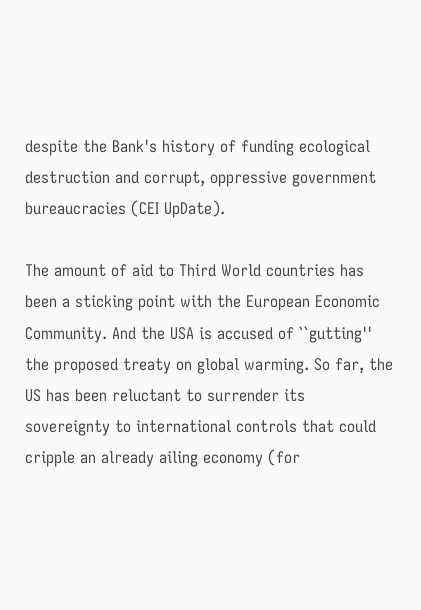despite the Bank's history of funding ecological destruction and corrupt, oppressive government bureaucracies (CEI UpDate).

The amount of aid to Third World countries has been a sticking point with the European Economic Community. And the USA is accused of ``gutting'' the proposed treaty on global warming. So far, the US has been reluctant to surrender its sovereignty to international controls that could cripple an already ailing economy (for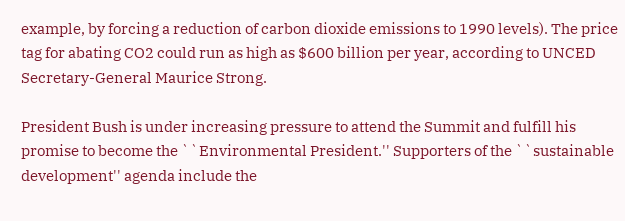example, by forcing a reduction of carbon dioxide emissions to 1990 levels). The price tag for abating CO2 could run as high as $600 billion per year, according to UNCED Secretary-General Maurice Strong.

President Bush is under increasing pressure to attend the Summit and fulfill his promise to become the ``Environmental President.'' Supporters of the ``sustainable development'' agenda include the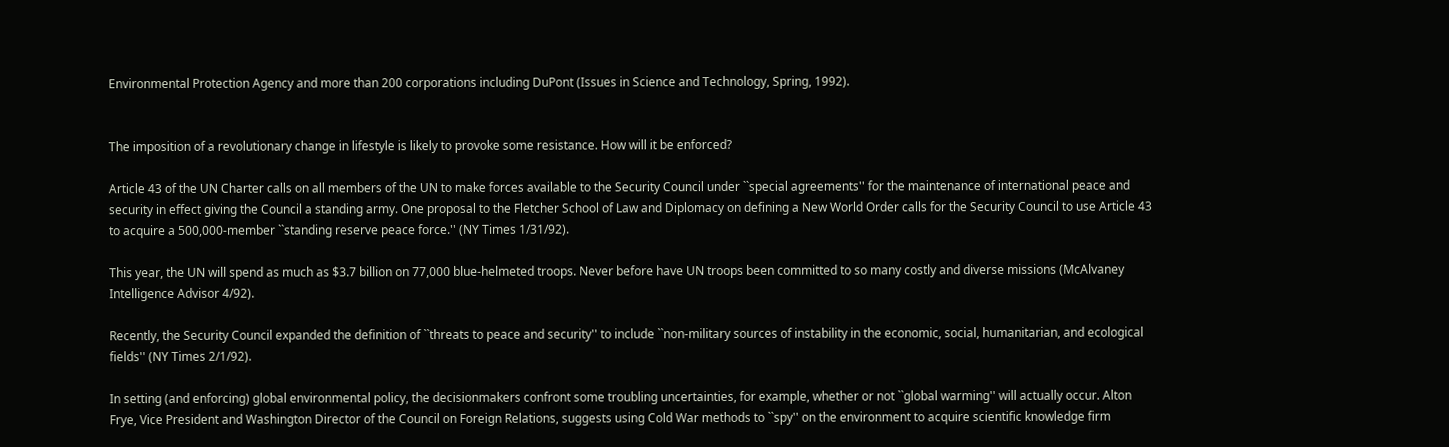Environmental Protection Agency and more than 200 corporations including DuPont (Issues in Science and Technology, Spring, 1992).


The imposition of a revolutionary change in lifestyle is likely to provoke some resistance. How will it be enforced?

Article 43 of the UN Charter calls on all members of the UN to make forces available to the Security Council under ``special agreements'' for the maintenance of international peace and security in effect giving the Council a standing army. One proposal to the Fletcher School of Law and Diplomacy on defining a New World Order calls for the Security Council to use Article 43 to acquire a 500,000-member ``standing reserve peace force.'' (NY Times 1/31/92).

This year, the UN will spend as much as $3.7 billion on 77,000 blue-helmeted troops. Never before have UN troops been committed to so many costly and diverse missions (McAlvaney Intelligence Advisor 4/92).

Recently, the Security Council expanded the definition of ``threats to peace and security'' to include ``non-military sources of instability in the economic, social, humanitarian, and ecological fields'' (NY Times 2/1/92).

In setting (and enforcing) global environmental policy, the decisionmakers confront some troubling uncertainties, for example, whether or not ``global warming'' will actually occur. Alton Frye, Vice President and Washington Director of the Council on Foreign Relations, suggests using Cold War methods to ``spy'' on the environment to acquire scientific knowledge firm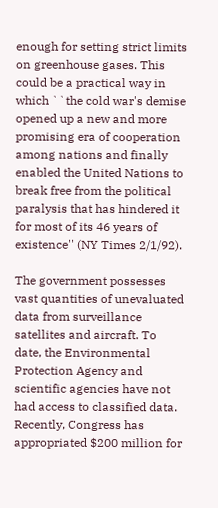enough for setting strict limits on greenhouse gases. This could be a practical way in which ``the cold war's demise opened up a new and more promising era of cooperation among nations and finally enabled the United Nations to break free from the political paralysis that has hindered it for most of its 46 years of existence'' (NY Times 2/1/92).

The government possesses vast quantities of unevaluated data from surveillance satellites and aircraft. To date, the Environmental Protection Agency and scientific agencies have not had access to classified data. Recently, Congress has appropriated $200 million for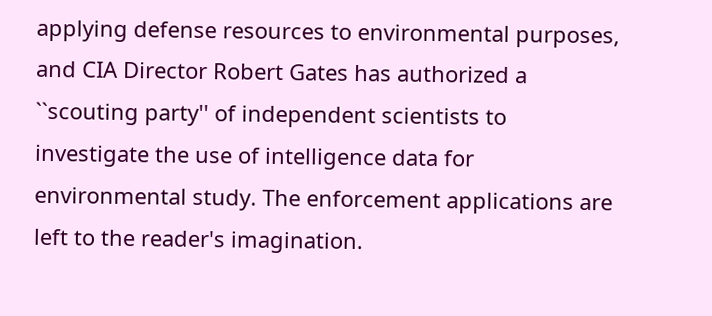applying defense resources to environmental purposes, and CIA Director Robert Gates has authorized a ``scouting party'' of independent scientists to investigate the use of intelligence data for environmental study. The enforcement applications are left to the reader's imagination.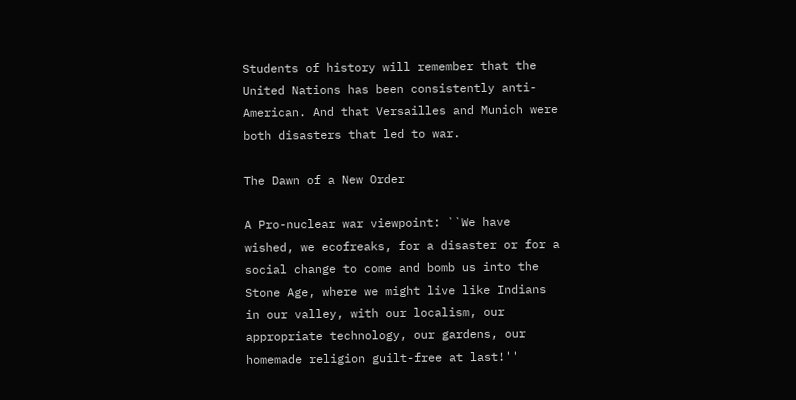Students of history will remember that the United Nations has been consistently anti-American. And that Versailles and Munich were both disasters that led to war.

The Dawn of a New Order

A Pro-nuclear war viewpoint: ``We have wished, we ecofreaks, for a disaster or for a social change to come and bomb us into the Stone Age, where we might live like Indians in our valley, with our localism, our appropriate technology, our gardens, our homemade religion guilt-free at last!''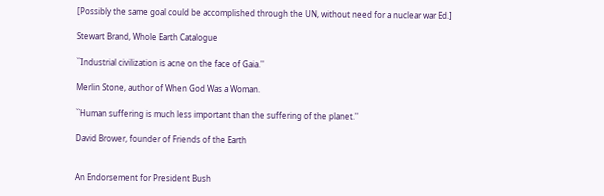[Possibly the same goal could be accomplished through the UN, without need for a nuclear war Ed.]

Stewart Brand, Whole Earth Catalogue

``Industrial civilization is acne on the face of Gaia.''

Merlin Stone, author of When God Was a Woman.

``Human suffering is much less important than the suffering of the planet.''

David Brower, founder of Friends of the Earth


An Endorsement for President Bush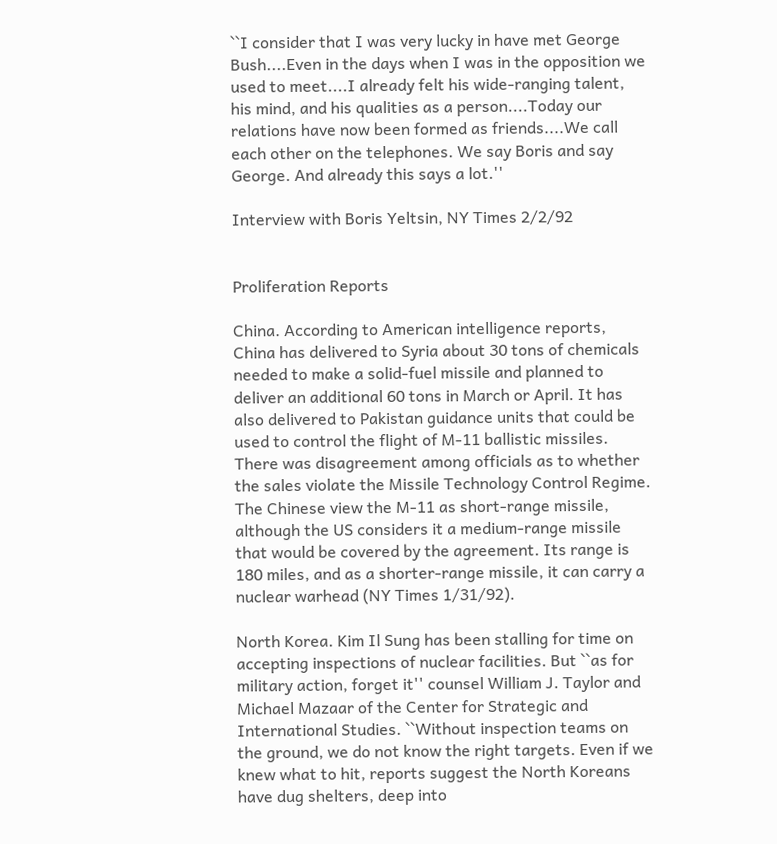``I consider that I was very lucky in have met George Bush....Even in the days when I was in the opposition we used to meet....I already felt his wide-ranging talent, his mind, and his qualities as a person....Today our relations have now been formed as friends....We call each other on the telephones. We say Boris and say George. And already this says a lot.''

Interview with Boris Yeltsin, NY Times 2/2/92


Proliferation Reports

China. According to American intelligence reports, China has delivered to Syria about 30 tons of chemicals needed to make a solid-fuel missile and planned to deliver an additional 60 tons in March or April. It has also delivered to Pakistan guidance units that could be used to control the flight of M-11 ballistic missiles. There was disagreement among officials as to whether the sales violate the Missile Technology Control Regime. The Chinese view the M-11 as short-range missile, although the US considers it a medium-range missile that would be covered by the agreement. Its range is 180 miles, and as a shorter-range missile, it can carry a nuclear warhead (NY Times 1/31/92).

North Korea. Kim Il Sung has been stalling for time on accepting inspections of nuclear facilities. But ``as for military action, forget it'' counsel William J. Taylor and Michael Mazaar of the Center for Strategic and International Studies. ``Without inspection teams on the ground, we do not know the right targets. Even if we knew what to hit, reports suggest the North Koreans have dug shelters, deep into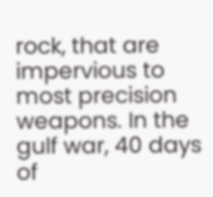rock, that are impervious to most precision weapons. In the gulf war, 40 days of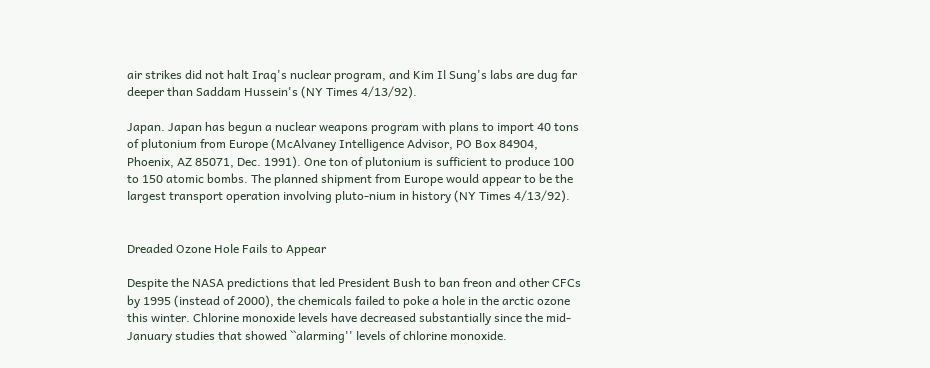air strikes did not halt Iraq's nuclear program, and Kim Il Sung's labs are dug far deeper than Saddam Hussein's (NY Times 4/13/92).

Japan. Japan has begun a nuclear weapons program with plans to import 40 tons of plutonium from Europe (McAlvaney Intelligence Advisor, PO Box 84904, Phoenix, AZ 85071, Dec. 1991). One ton of plutonium is sufficient to produce 100 to 150 atomic bombs. The planned shipment from Europe would appear to be the largest transport operation involving pluto-nium in history (NY Times 4/13/92).


Dreaded Ozone Hole Fails to Appear

Despite the NASA predictions that led President Bush to ban freon and other CFCs by 1995 (instead of 2000), the chemicals failed to poke a hole in the arctic ozone this winter. Chlorine monoxide levels have decreased substantially since the mid-January studies that showed ``alarming'' levels of chlorine monoxide.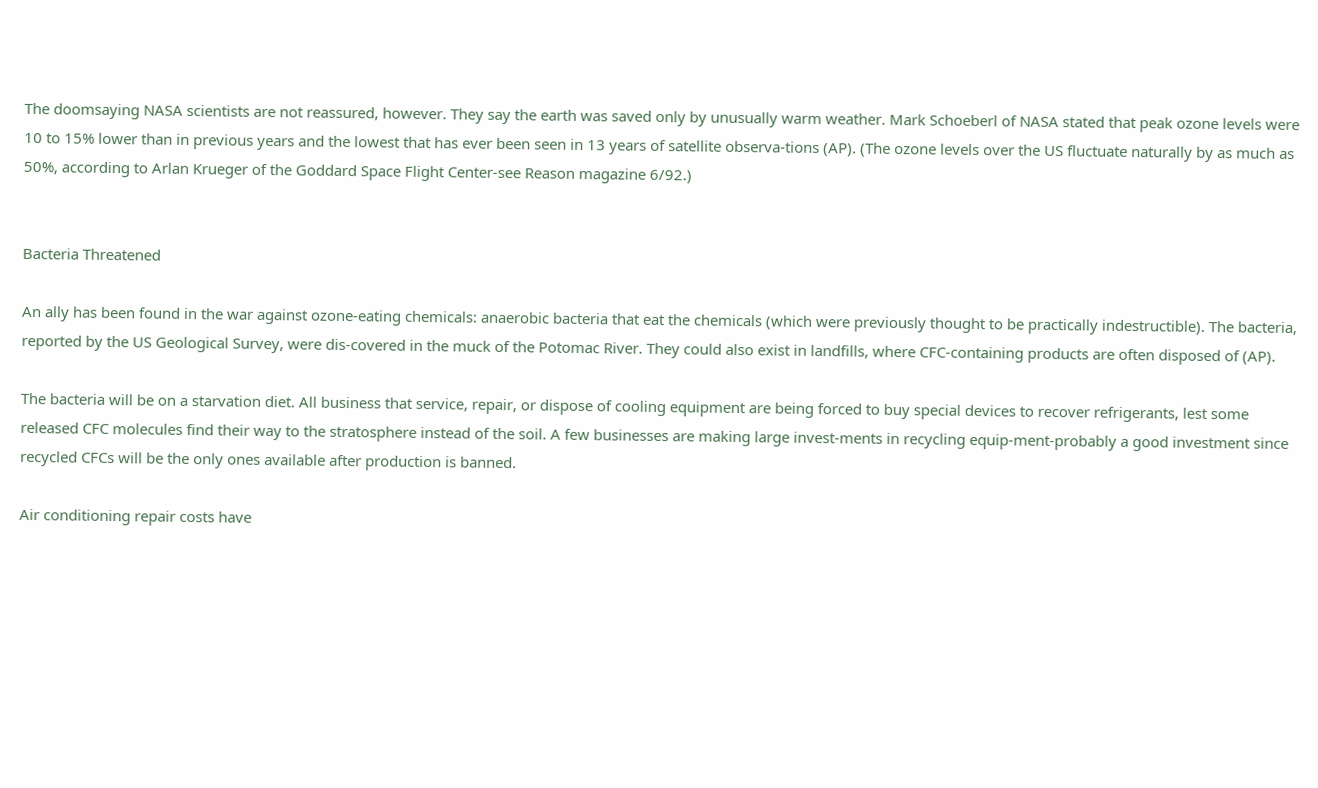The doomsaying NASA scientists are not reassured, however. They say the earth was saved only by unusually warm weather. Mark Schoeberl of NASA stated that peak ozone levels were 10 to 15% lower than in previous years and the lowest that has ever been seen in 13 years of satellite observa-tions (AP). (The ozone levels over the US fluctuate naturally by as much as 50%, according to Arlan Krueger of the Goddard Space Flight Center-see Reason magazine 6/92.)


Bacteria Threatened

An ally has been found in the war against ozone-eating chemicals: anaerobic bacteria that eat the chemicals (which were previously thought to be practically indestructible). The bacteria, reported by the US Geological Survey, were dis-covered in the muck of the Potomac River. They could also exist in landfills, where CFC-containing products are often disposed of (AP).

The bacteria will be on a starvation diet. All business that service, repair, or dispose of cooling equipment are being forced to buy special devices to recover refrigerants, lest some released CFC molecules find their way to the stratosphere instead of the soil. A few businesses are making large invest-ments in recycling equip-ment-probably a good investment since recycled CFCs will be the only ones available after production is banned.

Air conditioning repair costs have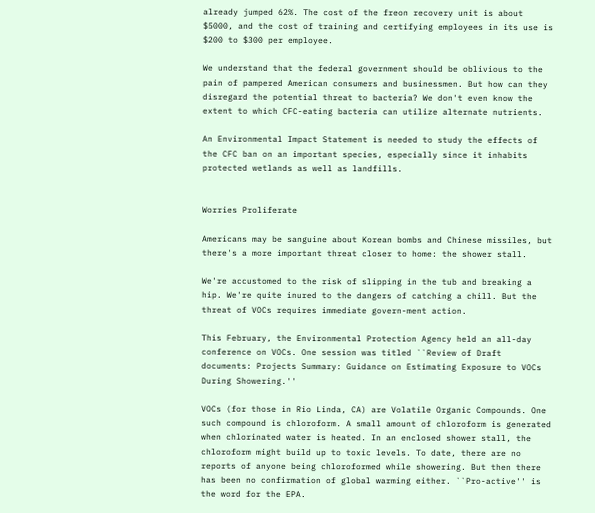already jumped 62%. The cost of the freon recovery unit is about $5000, and the cost of training and certifying employees in its use is $200 to $300 per employee.

We understand that the federal government should be oblivious to the pain of pampered American consumers and businessmen. But how can they disregard the potential threat to bacteria? We don't even know the extent to which CFC-eating bacteria can utilize alternate nutrients.

An Environmental Impact Statement is needed to study the effects of the CFC ban on an important species, especially since it inhabits protected wetlands as well as landfills.


Worries Proliferate

Americans may be sanguine about Korean bombs and Chinese missiles, but there's a more important threat closer to home: the shower stall.

We're accustomed to the risk of slipping in the tub and breaking a hip. We're quite inured to the dangers of catching a chill. But the threat of VOCs requires immediate govern-ment action.

This February, the Environmental Protection Agency held an all-day conference on VOCs. One session was titled ``Review of Draft documents: Projects Summary: Guidance on Estimating Exposure to VOCs During Showering.''

VOCs (for those in Rio Linda, CA) are Volatile Organic Compounds. One such compound is chloroform. A small amount of chloroform is generated when chlorinated water is heated. In an enclosed shower stall, the chloroform might build up to toxic levels. To date, there are no reports of anyone being chloroformed while showering. But then there has been no confirmation of global warming either. ``Pro-active'' is the word for the EPA.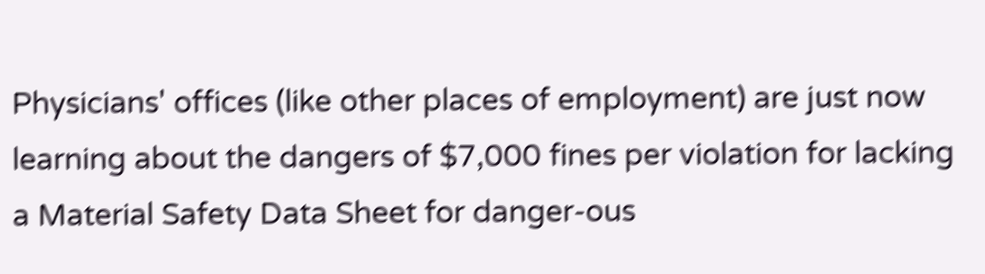Physicians' offices (like other places of employment) are just now learning about the dangers of $7,000 fines per violation for lacking a Material Safety Data Sheet for danger-ous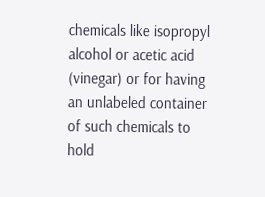chemicals like isopropyl alcohol or acetic acid (vinegar) or for having an unlabeled container of such chemicals to hold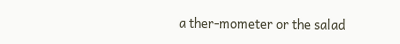a ther-mometer or the salad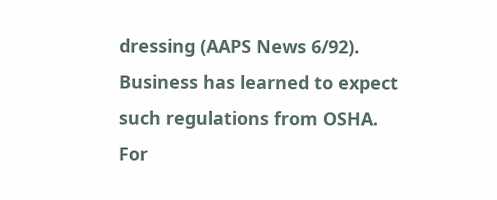dressing (AAPS News 6/92). Business has learned to expect such regulations from OSHA. For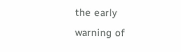the early warning of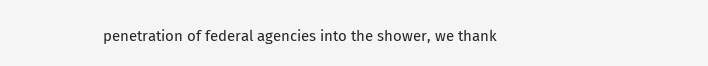penetration of federal agencies into the shower, we thank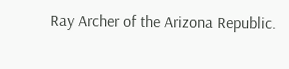Ray Archer of the Arizona Republic.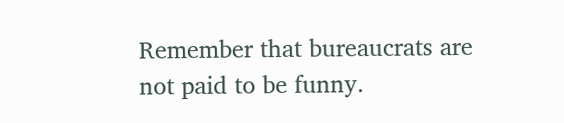Remember that bureaucrats are not paid to be funny.